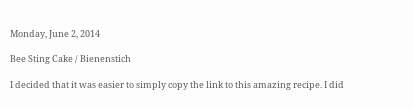Monday, June 2, 2014

Bee Sting Cake / Bienenstich

I decided that it was easier to simply copy the link to this amazing recipe. I did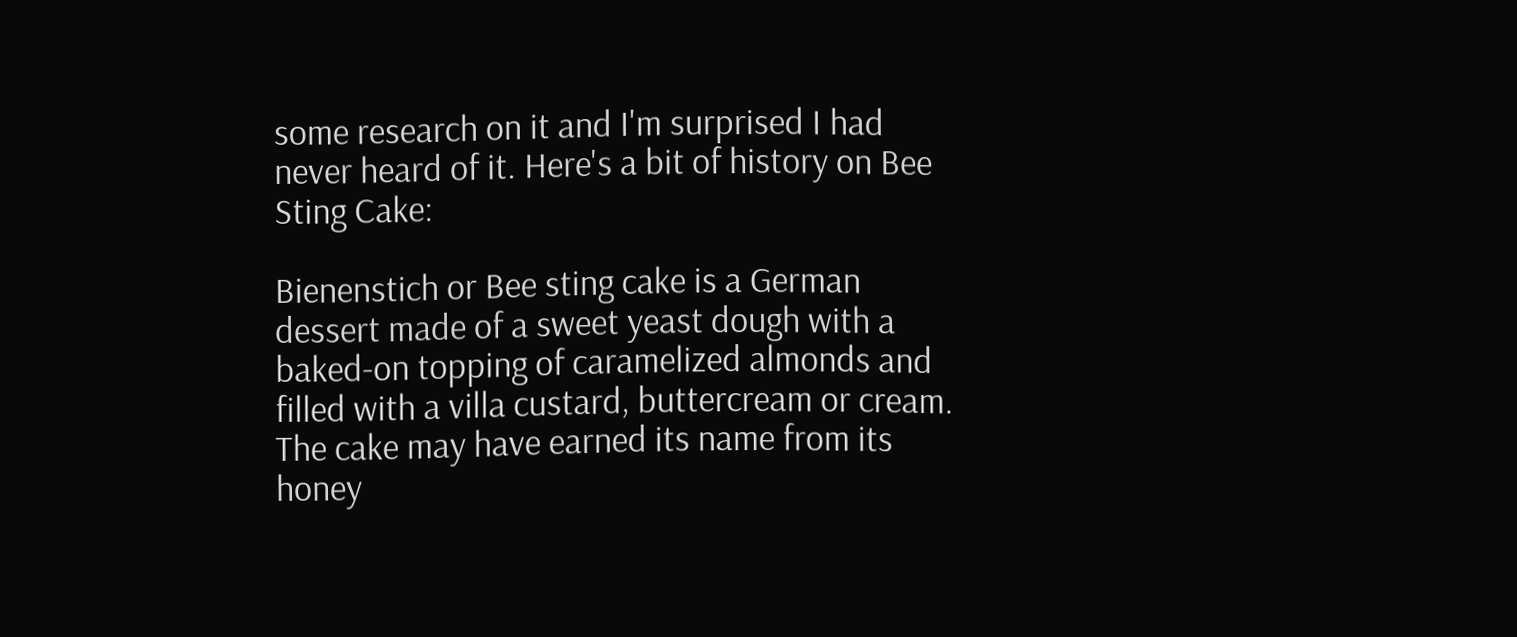some research on it and I'm surprised I had never heard of it. Here's a bit of history on Bee Sting Cake:

Bienenstich or Bee sting cake is a German dessert made of a sweet yeast dough with a baked-on topping of caramelized almonds and filled with a villa custard, buttercream or cream.
The cake may have earned its name from its honey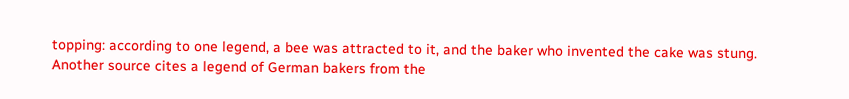topping: according to one legend, a bee was attracted to it, and the baker who invented the cake was stung.
Another source cites a legend of German bakers from the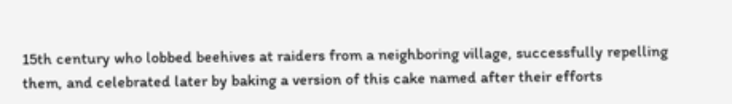15th century who lobbed beehives at raiders from a neighboring village, successfully repelling them, and celebrated later by baking a version of this cake named after their efforts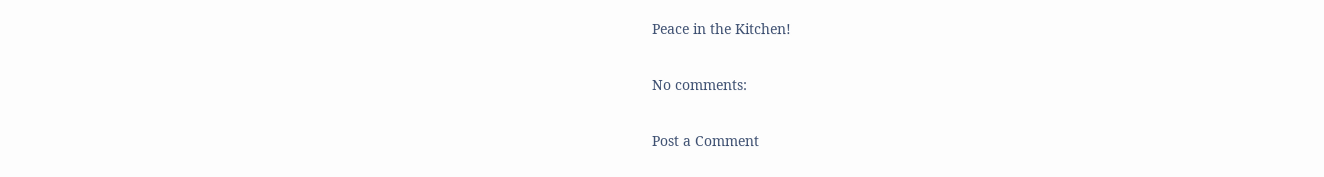Peace in the Kitchen!

No comments:

Post a Comment